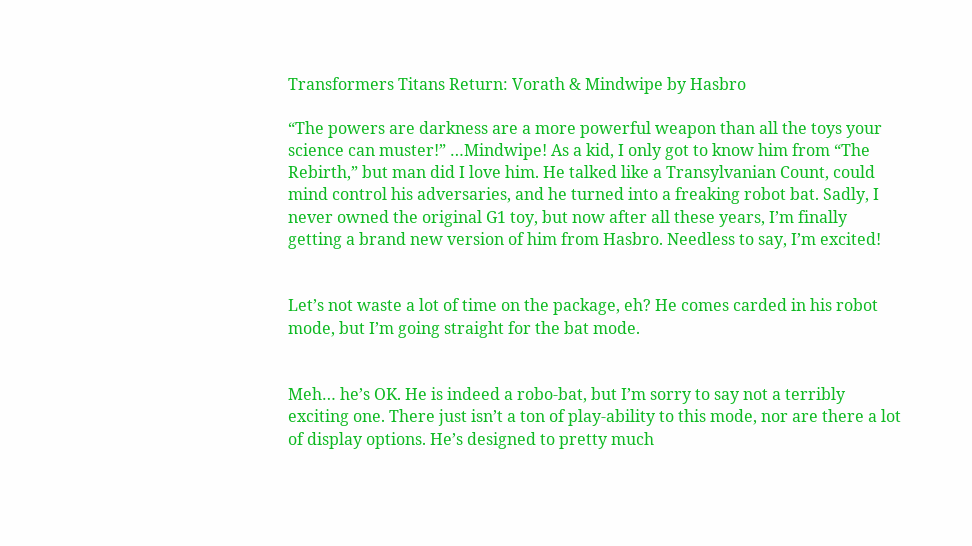Transformers Titans Return: Vorath & Mindwipe by Hasbro

“The powers are darkness are a more powerful weapon than all the toys your science can muster!” …Mindwipe! As a kid, I only got to know him from “The Rebirth,” but man did I love him. He talked like a Transylvanian Count, could mind control his adversaries, and he turned into a freaking robot bat. Sadly, I never owned the original G1 toy, but now after all these years, I’m finally getting a brand new version of him from Hasbro. Needless to say, I’m excited!


Let’s not waste a lot of time on the package, eh? He comes carded in his robot mode, but I’m going straight for the bat mode.


Meh… he’s OK. He is indeed a robo-bat, but I’m sorry to say not a terribly exciting one. There just isn’t a ton of play-ability to this mode, nor are there a lot of display options. He’s designed to pretty much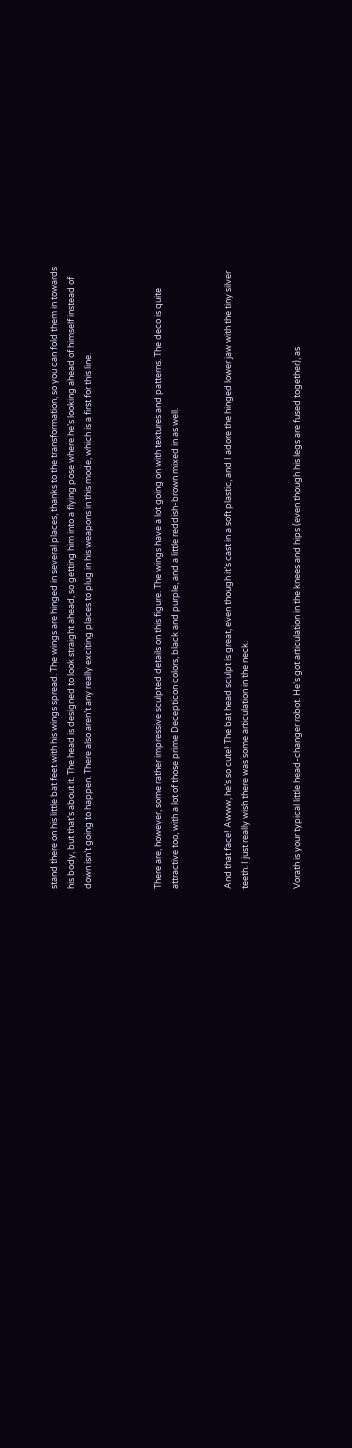stand there on his little bat feet with his wings spread. The wings are hinged in several places, thanks to the transformation, so you can fold them in towards his body, but that’s about it. The head is designed to look straight ahead, so getting him into a flying pose where he’s looking ahead of himself instead of down isn’t going to happen. There also aren’t any really exciting places to plug in his weapons in this mode, which is a first for this line.



There are, however, some rather impressive sculpted details on this figure. The wings have a lot going on with textures and patterns. The deco is quite attractive too, with a lot of those prime Decepticon colors, black and purple, and a little reddish-brown mixed in as well.


And that face! Awww, he’s so cute! The bat head sculpt is great, even though it’s cast in a soft plastic, and I adore the hinged lower jaw with the tiny silver teeth. I just really wish there was some articulation in the neck.


Vorath is your typical little head-changer robot. He’s got articulation in the knees and hips (even though his legs are fused together), as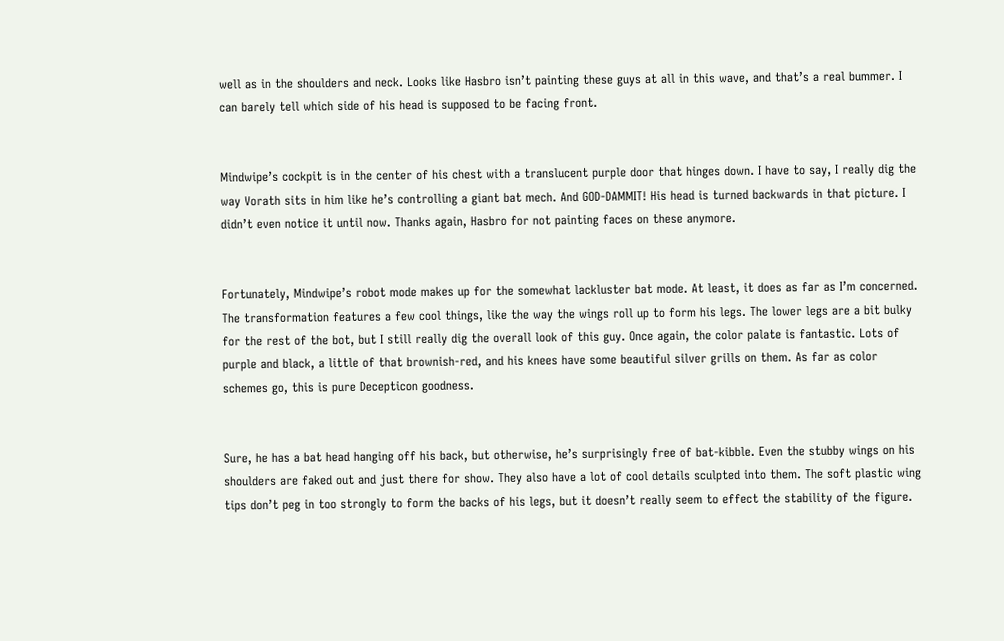well as in the shoulders and neck. Looks like Hasbro isn’t painting these guys at all in this wave, and that’s a real bummer. I can barely tell which side of his head is supposed to be facing front.


Mindwipe’s cockpit is in the center of his chest with a translucent purple door that hinges down. I have to say, I really dig the way Vorath sits in him like he’s controlling a giant bat mech. And GOD-DAMMIT! His head is turned backwards in that picture. I didn’t even notice it until now. Thanks again, Hasbro for not painting faces on these anymore.


Fortunately, Mindwipe’s robot mode makes up for the somewhat lackluster bat mode. At least, it does as far as I’m concerned. The transformation features a few cool things, like the way the wings roll up to form his legs. The lower legs are a bit bulky for the rest of the bot, but I still really dig the overall look of this guy. Once again, the color palate is fantastic. Lots of purple and black, a little of that brownish-red, and his knees have some beautiful silver grills on them. As far as color schemes go, this is pure Decepticon goodness.


Sure, he has a bat head hanging off his back, but otherwise, he’s surprisingly free of bat-kibble. Even the stubby wings on his shoulders are faked out and just there for show. They also have a lot of cool details sculpted into them. The soft plastic wing tips don’t peg in too strongly to form the backs of his legs, but it doesn’t really seem to effect the stability of the figure.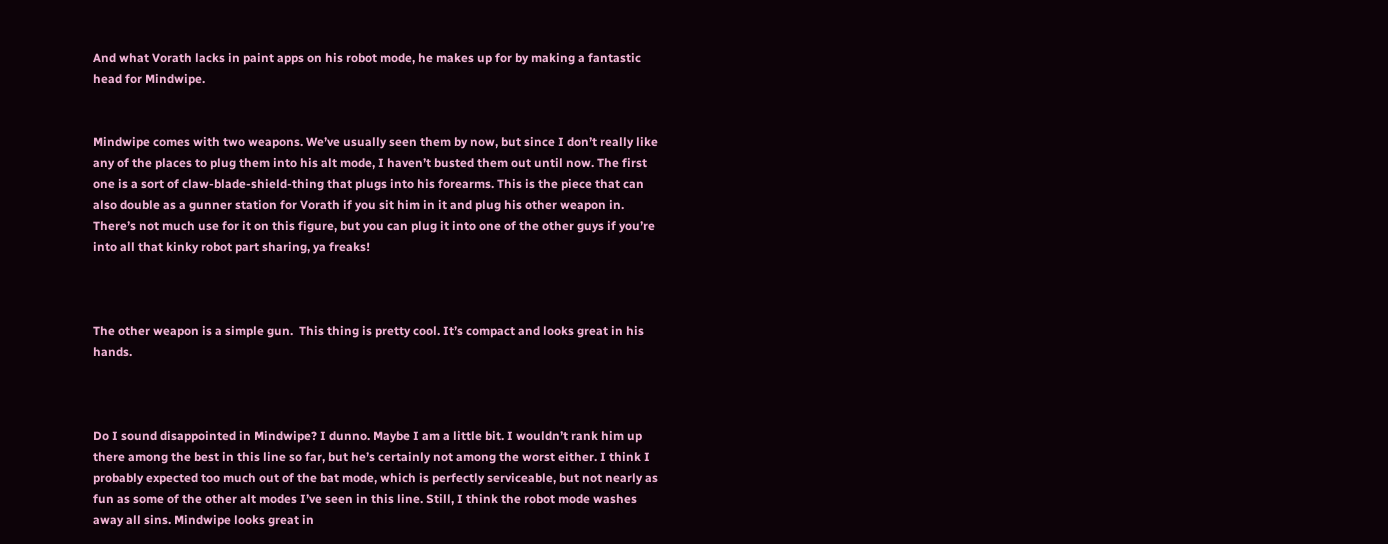And what Vorath lacks in paint apps on his robot mode, he makes up for by making a fantastic head for Mindwipe.


Mindwipe comes with two weapons. We’ve usually seen them by now, but since I don’t really like any of the places to plug them into his alt mode, I haven’t busted them out until now. The first one is a sort of claw-blade-shield-thing that plugs into his forearms. This is the piece that can also double as a gunner station for Vorath if you sit him in it and plug his other weapon in. There’s not much use for it on this figure, but you can plug it into one of the other guys if you’re into all that kinky robot part sharing, ya freaks!



The other weapon is a simple gun.  This thing is pretty cool. It’s compact and looks great in his hands.



Do I sound disappointed in Mindwipe? I dunno. Maybe I am a little bit. I wouldn’t rank him up there among the best in this line so far, but he’s certainly not among the worst either. I think I probably expected too much out of the bat mode, which is perfectly serviceable, but not nearly as fun as some of the other alt modes I’ve seen in this line. Still, I think the robot mode washes away all sins. Mindwipe looks great in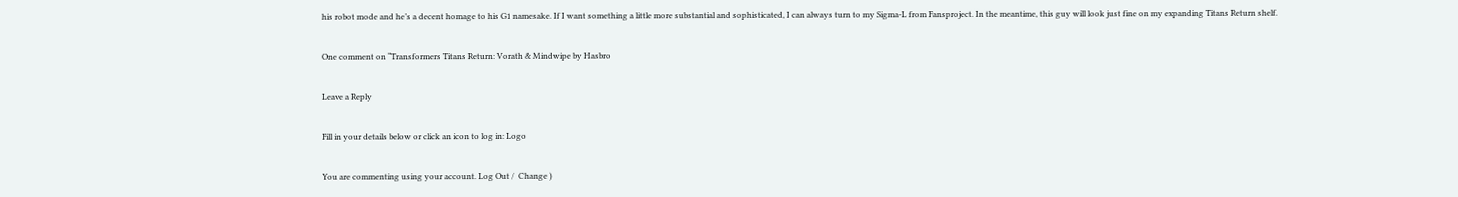his robot mode and he’s a decent homage to his G1 namesake. If I want something a little more substantial and sophisticated, I can always turn to my Sigma-L from Fansproject. In the meantime, this guy will look just fine on my expanding Titans Return shelf.

One comment on “Transformers Titans Return: Vorath & Mindwipe by Hasbro

Leave a Reply

Fill in your details below or click an icon to log in: Logo

You are commenting using your account. Log Out /  Change )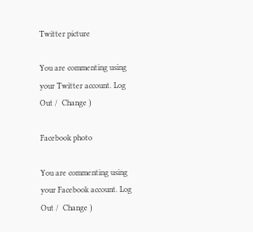Twitter picture

You are commenting using your Twitter account. Log Out /  Change )

Facebook photo

You are commenting using your Facebook account. Log Out /  Change )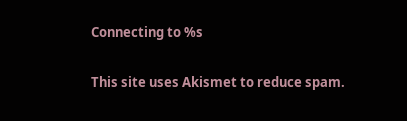Connecting to %s

This site uses Akismet to reduce spam.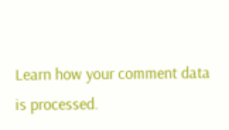Learn how your comment data is processed.